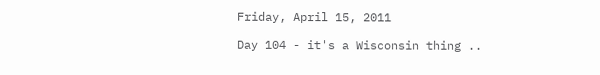Friday, April 15, 2011

Day 104 - it's a Wisconsin thing ..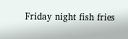Friday night fish fries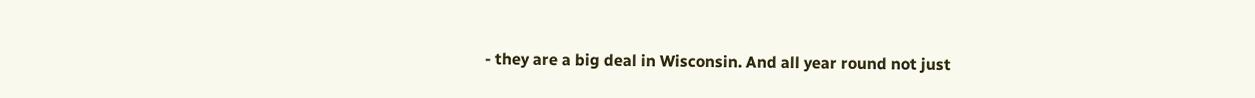- they are a big deal in Wisconsin. And all year round not just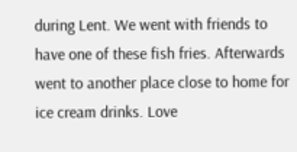during Lent. We went with friends to have one of these fish fries. Afterwards went to another place close to home for ice cream drinks. Love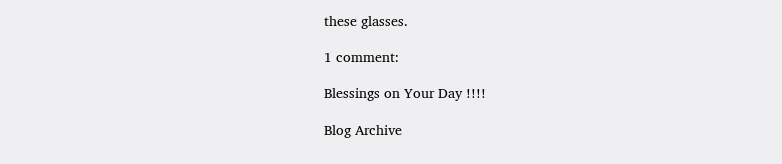these glasses.

1 comment:

Blessings on Your Day !!!!

Blog Archive